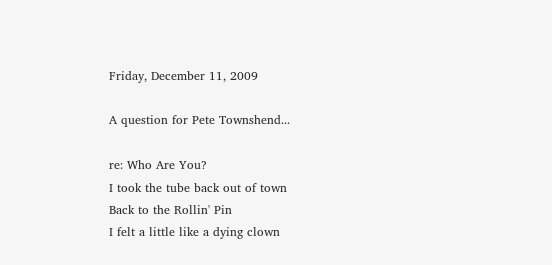Friday, December 11, 2009

A question for Pete Townshend...

re: Who Are You?
I took the tube back out of town
Back to the Rollin' Pin
I felt a little like a dying clown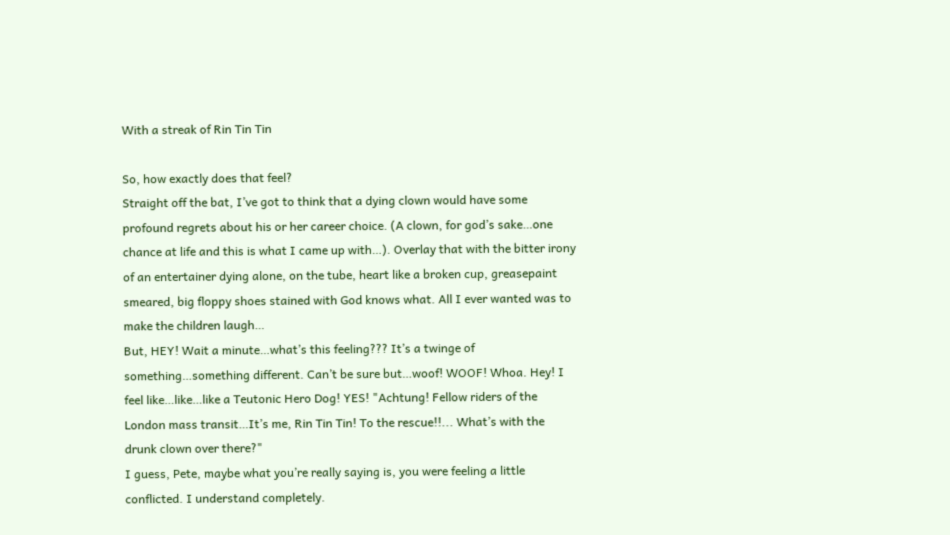With a streak of Rin Tin Tin

So, how exactly does that feel?
Straight off the bat, I’ve got to think that a dying clown would have some profound regrets about his or her career choice. (A clown, for god’s sake…one chance at life and this is what I came up with…). Overlay that with the bitter irony of an entertainer dying alone, on the tube, heart like a broken cup, greasepaint smeared, big floppy shoes stained with God knows what. All I ever wanted was to make the children laugh…
But, HEY! Wait a minute…what’s this feeling??? It’s a twinge of something…something different. Can’t be sure but…woof! WOOF! Whoa. Hey! I feel like…like…like a Teutonic Hero Dog! YES! "Achtung! Fellow riders of the London mass transit…It’s me, Rin Tin Tin! To the rescue!!... What’s with the drunk clown over there?"
I guess, Pete, maybe what you’re really saying is, you were feeling a little conflicted. I understand completely.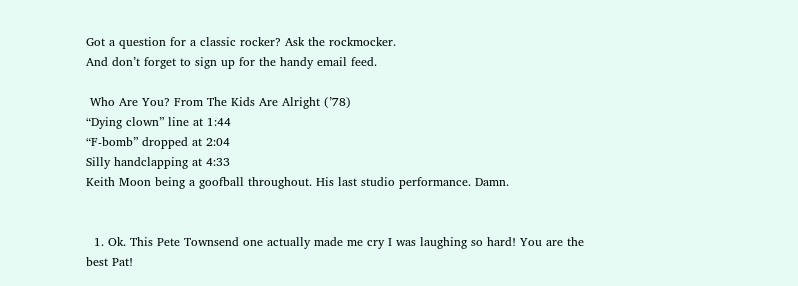Got a question for a classic rocker? Ask the rockmocker.
And don’t forget to sign up for the handy email feed.

 Who Are You? From The Kids Are Alright (’78)
“Dying clown” line at 1:44
“F-bomb” dropped at 2:04
Silly handclapping at 4:33
Keith Moon being a goofball throughout. His last studio performance. Damn.


  1. Ok. This Pete Townsend one actually made me cry I was laughing so hard! You are the best Pat!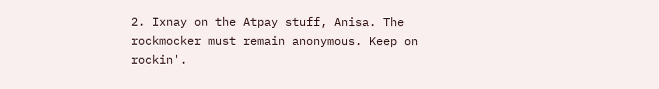2. Ixnay on the Atpay stuff, Anisa. The rockmocker must remain anonymous. Keep on rockin'.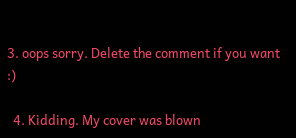3. oops sorry. Delete the comment if you want :)

  4. Kidding. My cover was blown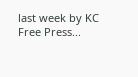last week by KC Free Press...